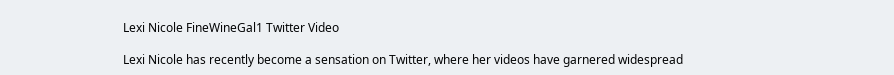Lexi Nicole FineWineGal1 Twitter Video

Lexi Nicole has recently become a sensation on Twitter, where her videos have garnered widespread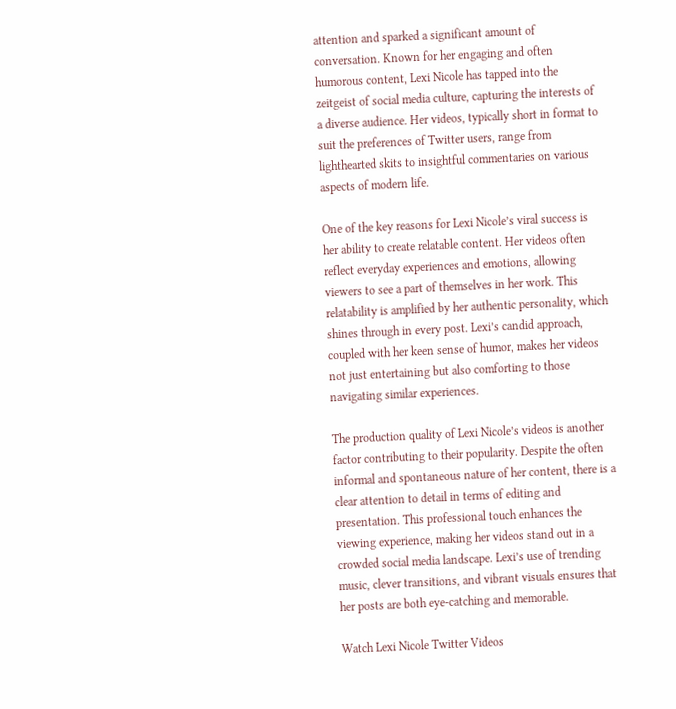attention and sparked a significant amount of conversation. Known for her engaging and often humorous content, Lexi Nicole has tapped into the zeitgeist of social media culture, capturing the interests of a diverse audience. Her videos, typically short in format to suit the preferences of Twitter users, range from lighthearted skits to insightful commentaries on various aspects of modern life.

One of the key reasons for Lexi Nicole’s viral success is her ability to create relatable content. Her videos often reflect everyday experiences and emotions, allowing viewers to see a part of themselves in her work. This relatability is amplified by her authentic personality, which shines through in every post. Lexi’s candid approach, coupled with her keen sense of humor, makes her videos not just entertaining but also comforting to those navigating similar experiences.

The production quality of Lexi Nicole’s videos is another factor contributing to their popularity. Despite the often informal and spontaneous nature of her content, there is a clear attention to detail in terms of editing and presentation. This professional touch enhances the viewing experience, making her videos stand out in a crowded social media landscape. Lexi’s use of trending music, clever transitions, and vibrant visuals ensures that her posts are both eye-catching and memorable.

Watch Lexi Nicole Twitter Videos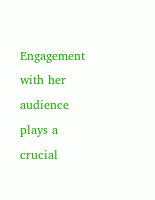Engagement with her audience plays a crucial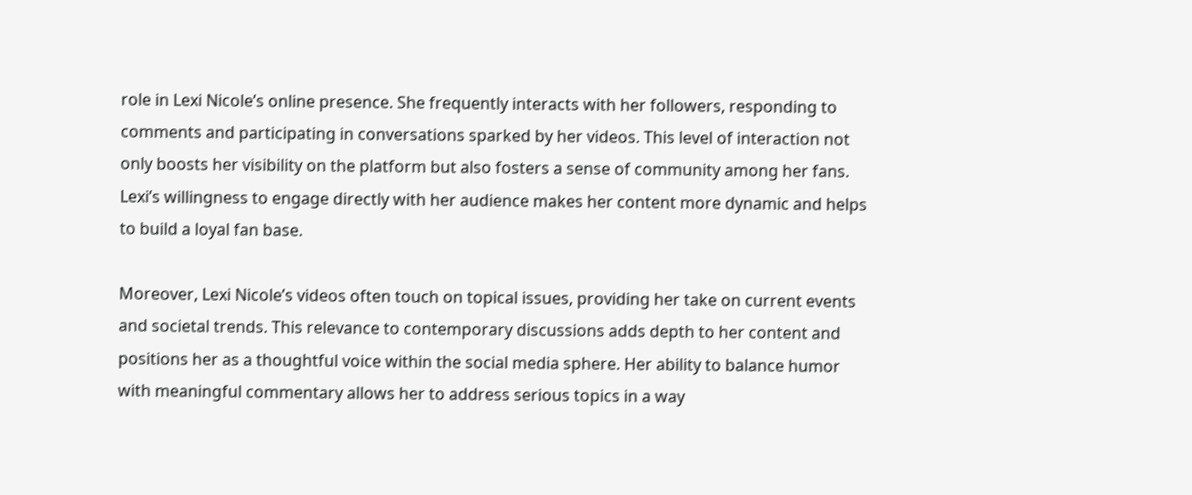role in Lexi Nicole’s online presence. She frequently interacts with her followers, responding to comments and participating in conversations sparked by her videos. This level of interaction not only boosts her visibility on the platform but also fosters a sense of community among her fans. Lexi’s willingness to engage directly with her audience makes her content more dynamic and helps to build a loyal fan base.

Moreover, Lexi Nicole’s videos often touch on topical issues, providing her take on current events and societal trends. This relevance to contemporary discussions adds depth to her content and positions her as a thoughtful voice within the social media sphere. Her ability to balance humor with meaningful commentary allows her to address serious topics in a way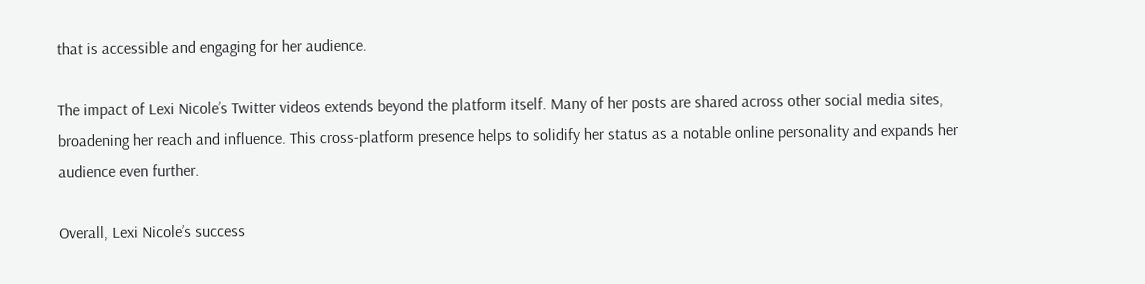that is accessible and engaging for her audience.

The impact of Lexi Nicole’s Twitter videos extends beyond the platform itself. Many of her posts are shared across other social media sites, broadening her reach and influence. This cross-platform presence helps to solidify her status as a notable online personality and expands her audience even further.

Overall, Lexi Nicole’s success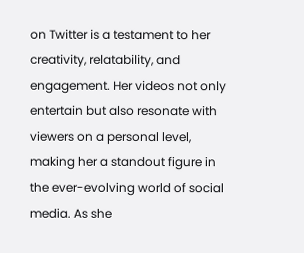on Twitter is a testament to her creativity, relatability, and engagement. Her videos not only entertain but also resonate with viewers on a personal level, making her a standout figure in the ever-evolving world of social media. As she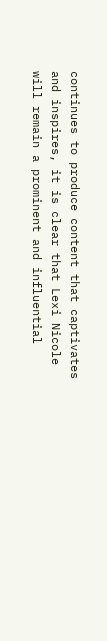continues to produce content that captivates and inspires, it is clear that Lexi Nicole will remain a prominent and influential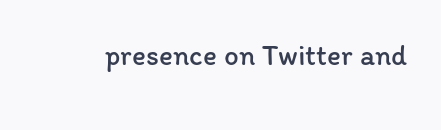presence on Twitter and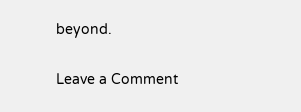beyond.

Leave a Comment